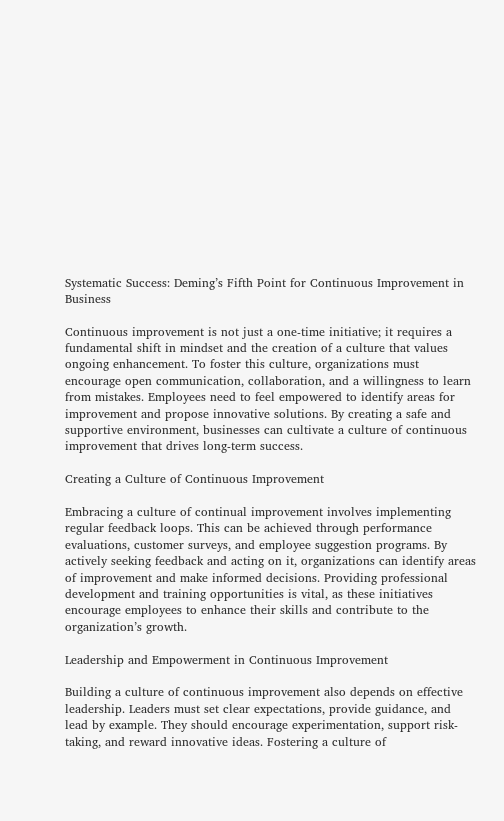Systematic Success: Deming’s Fifth Point for Continuous Improvement in Business

Continuous improvement is not just a one-time initiative; it requires a fundamental shift in mindset and the creation of a culture that values ongoing enhancement. To foster this culture, organizations must encourage open communication, collaboration, and a willingness to learn from mistakes. Employees need to feel empowered to identify areas for improvement and propose innovative solutions. By creating a safe and supportive environment, businesses can cultivate a culture of continuous improvement that drives long-term success.

Creating a Culture of Continuous Improvement

Embracing a culture of continual improvement involves implementing regular feedback loops. This can be achieved through performance evaluations, customer surveys, and employee suggestion programs. By actively seeking feedback and acting on it, organizations can identify areas of improvement and make informed decisions. Providing professional development and training opportunities is vital, as these initiatives encourage employees to enhance their skills and contribute to the organization’s growth.

Leadership and Empowerment in Continuous Improvement

Building a culture of continuous improvement also depends on effective leadership. Leaders must set clear expectations, provide guidance, and lead by example. They should encourage experimentation, support risk-taking, and reward innovative ideas. Fostering a culture of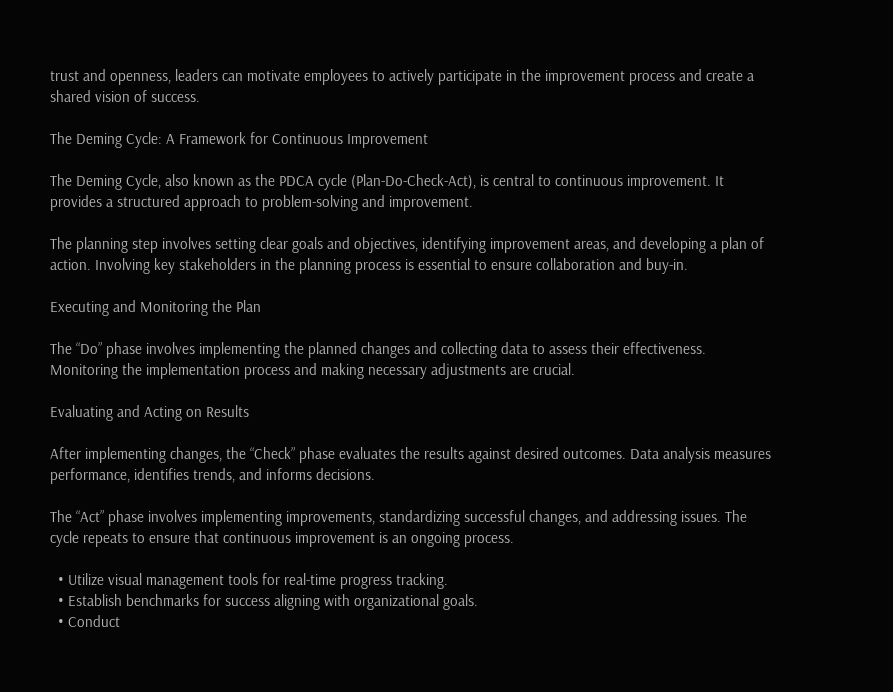trust and openness, leaders can motivate employees to actively participate in the improvement process and create a shared vision of success.

The Deming Cycle: A Framework for Continuous Improvement

The Deming Cycle, also known as the PDCA cycle (Plan-Do-Check-Act), is central to continuous improvement. It provides a structured approach to problem-solving and improvement.

The planning step involves setting clear goals and objectives, identifying improvement areas, and developing a plan of action. Involving key stakeholders in the planning process is essential to ensure collaboration and buy-in.

Executing and Monitoring the Plan

The “Do” phase involves implementing the planned changes and collecting data to assess their effectiveness. Monitoring the implementation process and making necessary adjustments are crucial.

Evaluating and Acting on Results

After implementing changes, the “Check” phase evaluates the results against desired outcomes. Data analysis measures performance, identifies trends, and informs decisions.

The “Act” phase involves implementing improvements, standardizing successful changes, and addressing issues. The cycle repeats to ensure that continuous improvement is an ongoing process.

  • Utilize visual management tools for real-time progress tracking.
  • Establish benchmarks for success aligning with organizational goals.
  • Conduct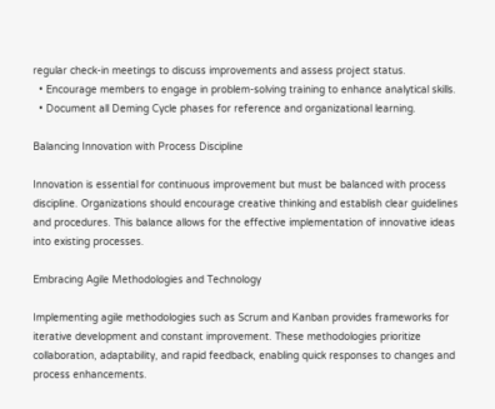regular check-in meetings to discuss improvements and assess project status.
  • Encourage members to engage in problem-solving training to enhance analytical skills.
  • Document all Deming Cycle phases for reference and organizational learning.

Balancing Innovation with Process Discipline

Innovation is essential for continuous improvement but must be balanced with process discipline. Organizations should encourage creative thinking and establish clear guidelines and procedures. This balance allows for the effective implementation of innovative ideas into existing processes.

Embracing Agile Methodologies and Technology

Implementing agile methodologies such as Scrum and Kanban provides frameworks for iterative development and constant improvement. These methodologies prioritize collaboration, adaptability, and rapid feedback, enabling quick responses to changes and process enhancements.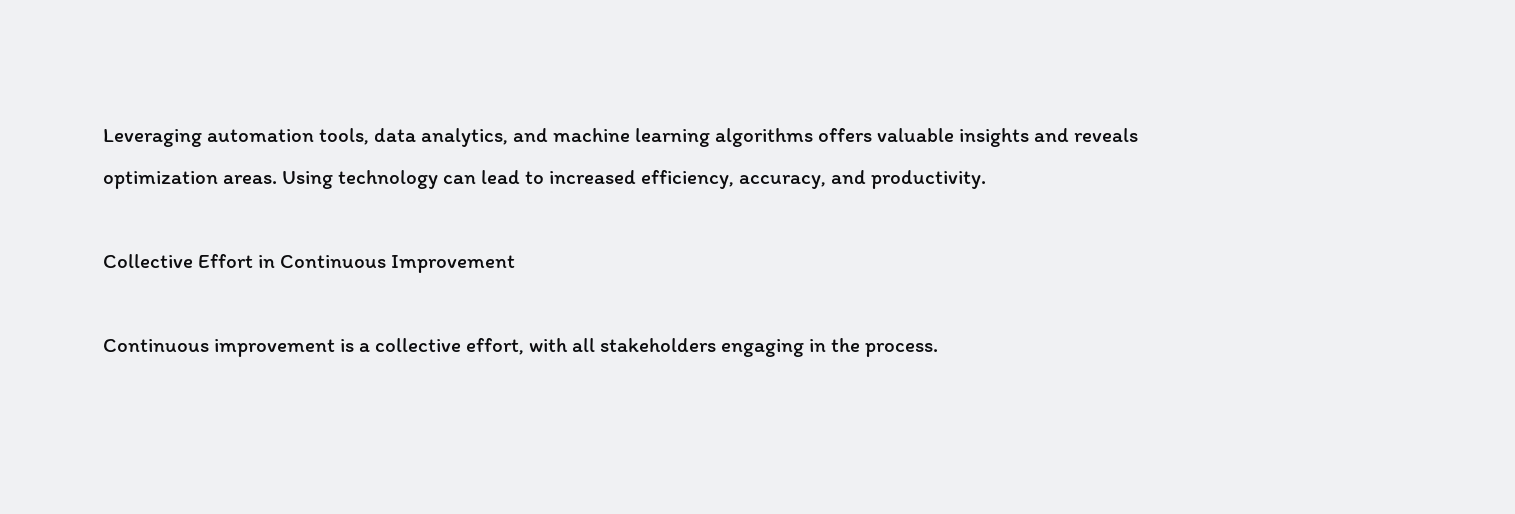Leveraging automation tools, data analytics, and machine learning algorithms offers valuable insights and reveals optimization areas. Using technology can lead to increased efficiency, accuracy, and productivity.

Collective Effort in Continuous Improvement

Continuous improvement is a collective effort, with all stakeholders engaging in the process.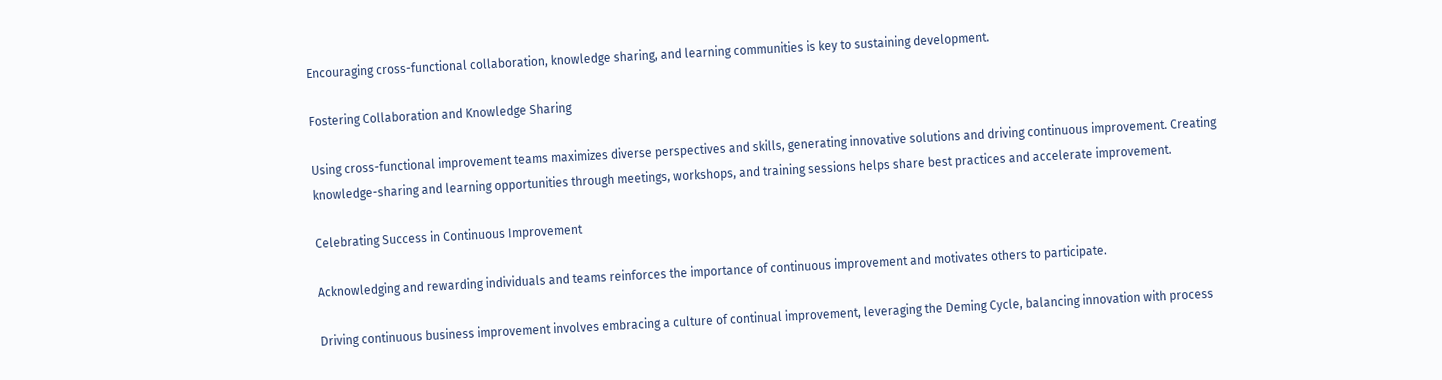Encouraging cross-functional collaboration, knowledge sharing, and learning communities is key to sustaining development.

Fostering Collaboration and Knowledge Sharing

Using cross-functional improvement teams maximizes diverse perspectives and skills, generating innovative solutions and driving continuous improvement. Creating knowledge-sharing and learning opportunities through meetings, workshops, and training sessions helps share best practices and accelerate improvement.

Celebrating Success in Continuous Improvement

Acknowledging and rewarding individuals and teams reinforces the importance of continuous improvement and motivates others to participate.

Driving continuous business improvement involves embracing a culture of continual improvement, leveraging the Deming Cycle, balancing innovation with process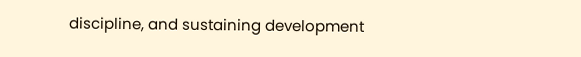discipline, and sustaining development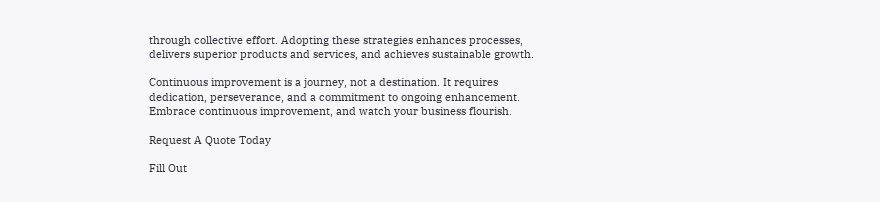through collective effort. Adopting these strategies enhances processes, delivers superior products and services, and achieves sustainable growth.

Continuous improvement is a journey, not a destination. It requires dedication, perseverance, and a commitment to ongoing enhancement. Embrace continuous improvement, and watch your business flourish.

Request A Quote Today

Fill Out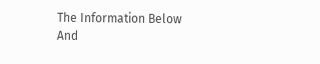The Information Below And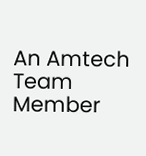An Amtech Team Member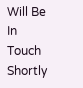Will Be In Touch Shortly